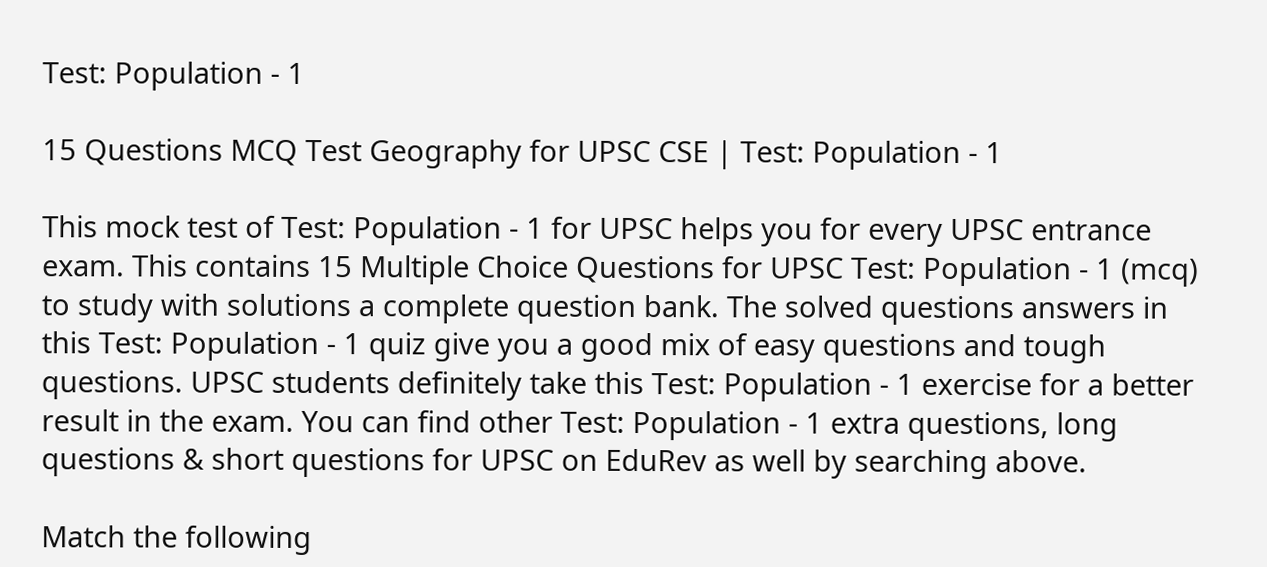Test: Population - 1

15 Questions MCQ Test Geography for UPSC CSE | Test: Population - 1

This mock test of Test: Population - 1 for UPSC helps you for every UPSC entrance exam. This contains 15 Multiple Choice Questions for UPSC Test: Population - 1 (mcq) to study with solutions a complete question bank. The solved questions answers in this Test: Population - 1 quiz give you a good mix of easy questions and tough questions. UPSC students definitely take this Test: Population - 1 exercise for a better result in the exam. You can find other Test: Population - 1 extra questions, long questions & short questions for UPSC on EduRev as well by searching above.

Match the following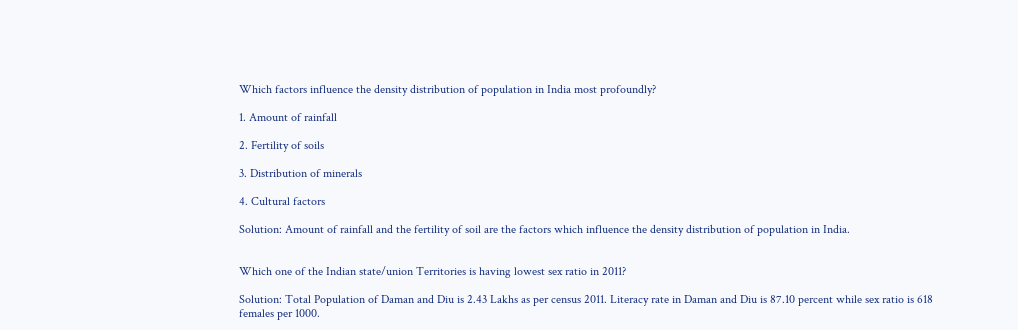Which factors influence the density distribution of population in India most profoundly?

1. Amount of rainfall

2. Fertility of soils

3. Distribution of minerals

4. Cultural factors

Solution: Amount of rainfall and the fertility of soil are the factors which influence the density distribution of population in India.


Which one of the Indian state/union Territories is having lowest sex ratio in 2011?

Solution: Total Population of Daman and Diu is 2.43 Lakhs as per census 2011. Literacy rate in Daman and Diu is 87.10 percent while sex ratio is 618 females per 1000.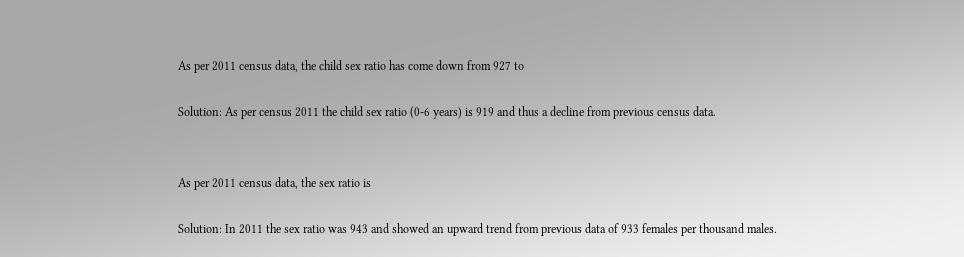As per 2011 census data, the child sex ratio has come down from 927 to

Solution: As per census 2011 the child sex ratio (0-6 years) is 919 and thus a decline from previous census data.


As per 2011 census data, the sex ratio is

Solution: In 2011 the sex ratio was 943 and showed an upward trend from previous data of 933 females per thousand males.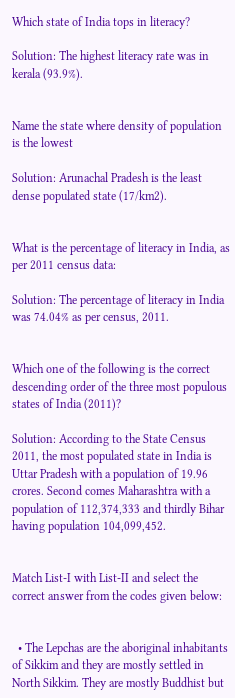Which state of India tops in literacy?

Solution: The highest literacy rate was in kerala (93.9%).


Name the state where density of population is the lowest

Solution: Arunachal Pradesh is the least dense populated state (17/km2).


What is the percentage of literacy in India, as per 2011 census data:

Solution: The percentage of literacy in India was 74.04% as per census, 2011.


Which one of the following is the correct descending order of the three most populous states of India (2011)?

Solution: According to the State Census 2011, the most populated state in India is Uttar Pradesh with a population of 19.96 crores. Second comes Maharashtra with a population of 112,374,333 and thirdly Bihar having population 104,099,452.


Match List-I with List-II and select the correct answer from the codes given below:


  • The Lepchas are the aboriginal inhabitants of Sikkim and they are mostly settled in North Sikkim. They are mostly Buddhist but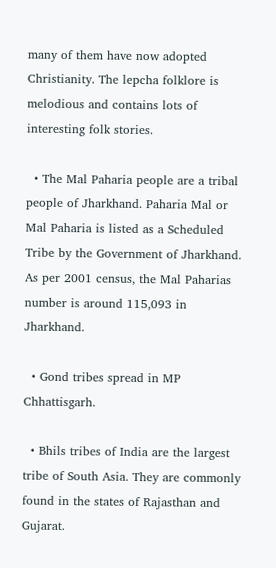many of them have now adopted Christianity. The lepcha folklore is melodious and contains lots of interesting folk stories.

  • The Mal Paharia people are a tribal people of Jharkhand. Paharia Mal or Mal Paharia is listed as a Scheduled Tribe by the Government of Jharkhand. As per 2001 census, the Mal Paharias number is around 115,093 in Jharkhand.

  • Gond tribes spread in MP Chhattisgarh.

  • Bhils tribes of India are the largest tribe of South Asia. They are commonly found in the states of Rajasthan and Gujarat.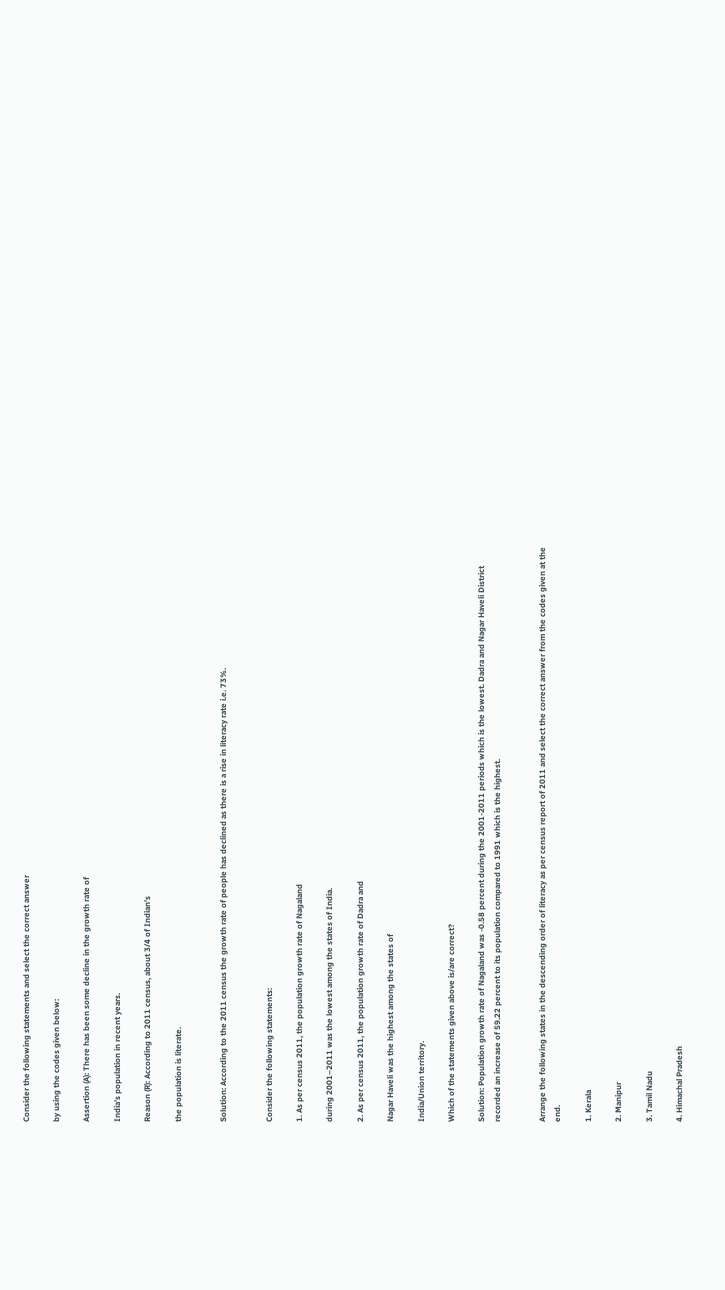Consider the following statements and select the correct answer

by using the codes given below:

Assertion (A): There has been some decline in the growth rate of

India’s population in recent years.

Reason (R): According to 2011 census, about 3/4 of Indian’s

the population is literate.


Solution: According to the 2011 census the growth rate of people has declined as there is a rise in literacy rate i.e. 73%.


Consider the following statements:

1. As per census 2011, the population growth rate of Nagaland

during 2001–2011 was the lowest among the states of India.

2. As per census 2011, the population growth rate of Dadra and

Nagar Haveli was the highest among the states of

India/Union territory.

Which of the statements given above is/are correct?

Solution: Population growth rate of Nagaland was -0.58 percent during the 2001-2011 periods which is the lowest. Dadra and Nagar Haveli District recorded an increase of 59.22 percent to its population compared to 1991 which is the highest.


Arrange the following states in the descending order of literacy as per census report of 2011 and select the correct answer from the codes given at the end.

1. Kerala

2. Manipur

3. Tamil Nadu

4. Himachal Pradesh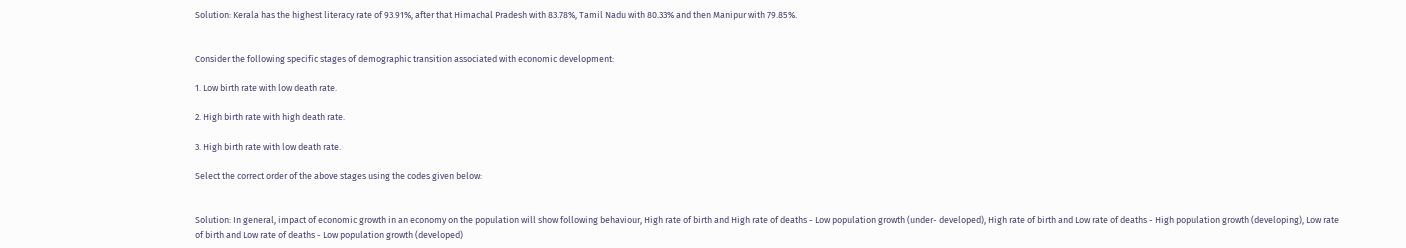Solution: Kerala has the highest literacy rate of 93.91%, after that Himachal Pradesh with 83.78%, Tamil Nadu with 80.33% and then Manipur with 79.85%.


Consider the following specific stages of demographic transition associated with economic development:

1. Low birth rate with low death rate.

2. High birth rate with high death rate.

3. High birth rate with low death rate.

Select the correct order of the above stages using the codes given below:


Solution: In general, impact of economic growth in an economy on the population will show following behaviour, High rate of birth and High rate of deaths - Low population growth (under- developed), High rate of birth and Low rate of deaths - High population growth (developing), Low rate of birth and Low rate of deaths - Low population growth (developed)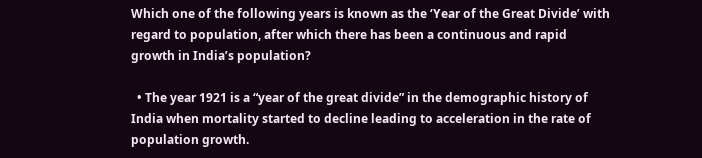Which one of the following years is known as the ‘Year of the Great Divide’ with regard to population, after which there has been a continuous and rapid growth in India’s population?

  • The year 1921 is a “year of the great divide” in the demographic history of India when mortality started to decline leading to acceleration in the rate of population growth.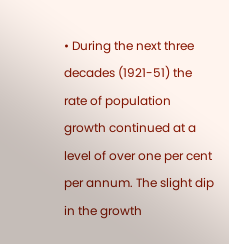• During the next three decades (1921-51) the rate of population growth continued at a level of over one per cent per annum. The slight dip in the growth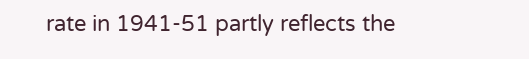rate in 1941-51 partly reflects the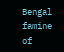Bengal famine of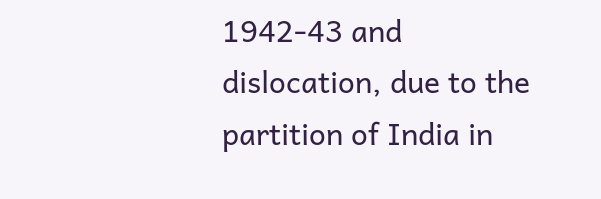1942-43 and dislocation, due to the partition of India in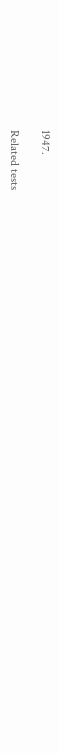1947.

Related tests